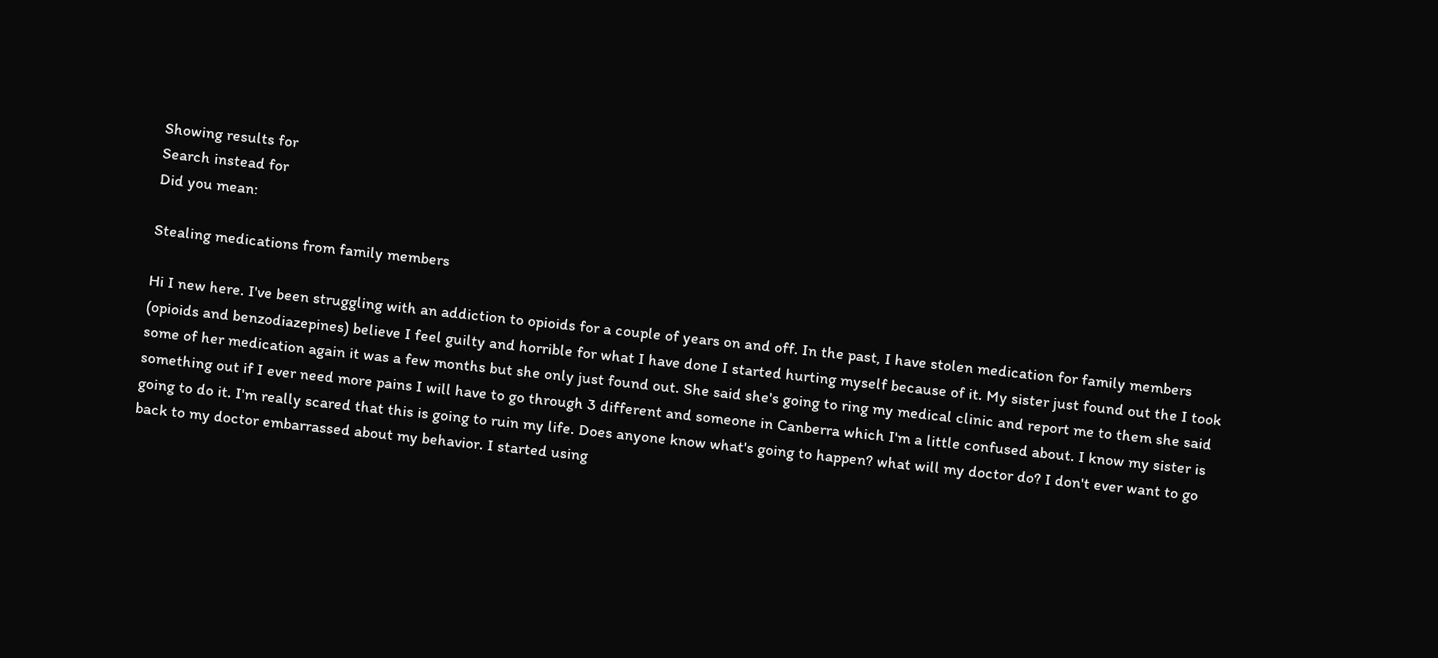Showing results for
Search instead for
Did you mean:

Stealing medications from family members

Hi I new here. I've been struggling with an addiction to opioids for a couple of years on and off. In the past, I have stolen medication for family members (opioids and benzodiazepines) believe I feel guilty and horrible for what I have done I started hurting myself because of it. My sister just found out the I took some of her medication again it was a few months but she only just found out. She said she's going to ring my medical clinic and report me to them she said something out if I ever need more pains I will have to go through 3 different and someone in Canberra which I'm a little confused about. I know my sister is going to do it. I'm really scared that this is going to ruin my life. Does anyone know what's going to happen? what will my doctor do? I don't ever want to go back to my doctor embarrassed about my behavior. I started using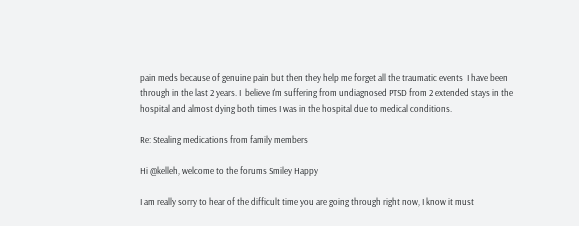pain meds because of genuine pain but then they help me forget all the traumatic events  I have been through in the last 2 years. I  believe I'm suffering from undiagnosed PTSD from 2 extended stays in the hospital and almost dying both times I was in the hospital due to medical conditions.

Re: Stealing medications from family members

Hi @kelleh, welcome to the forums Smiley Happy

I am really sorry to hear of the difficult time you are going through right now, I know it must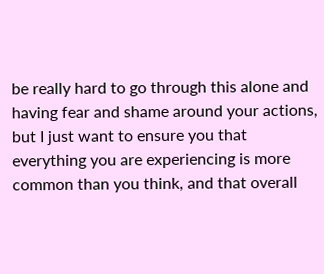be really hard to go through this alone and having fear and shame around your actions, but I just want to ensure you that everything you are experiencing is more common than you think, and that overall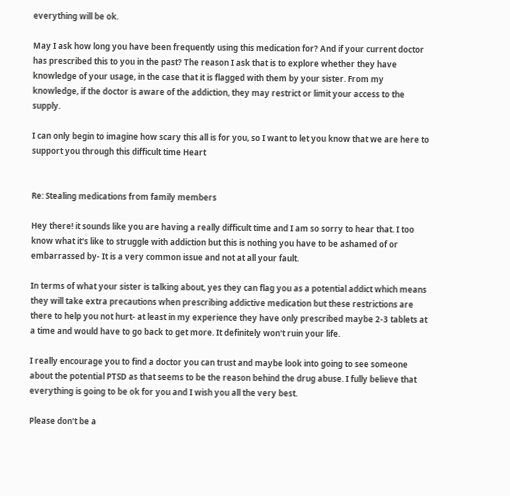everything will be ok.

May I ask how long you have been frequently using this medication for? And if your current doctor has prescribed this to you in the past? The reason I ask that is to explore whether they have knowledge of your usage, in the case that it is flagged with them by your sister. From my knowledge, if the doctor is aware of the addiction, they may restrict or limit your access to the supply.

I can only begin to imagine how scary this all is for you, so I want to let you know that we are here to support you through this difficult time Heart


Re: Stealing medications from family members

Hey there! it sounds like you are having a really difficult time and I am so sorry to hear that. I too know what it's like to struggle with addiction but this is nothing you have to be ashamed of or embarrassed by- It is a very common issue and not at all your fault.

In terms of what your sister is talking about, yes they can flag you as a potential addict which means they will take extra precautions when prescribing addictive medication but these restrictions are there to help you not hurt- at least in my experience they have only prescribed maybe 2-3 tablets at a time and would have to go back to get more. It definitely won't ruin your life.

I really encourage you to find a doctor you can trust and maybe look into going to see someone about the potential PTSD as that seems to be the reason behind the drug abuse. I fully believe that everything is going to be ok for you and I wish you all the very best.

Please don't be a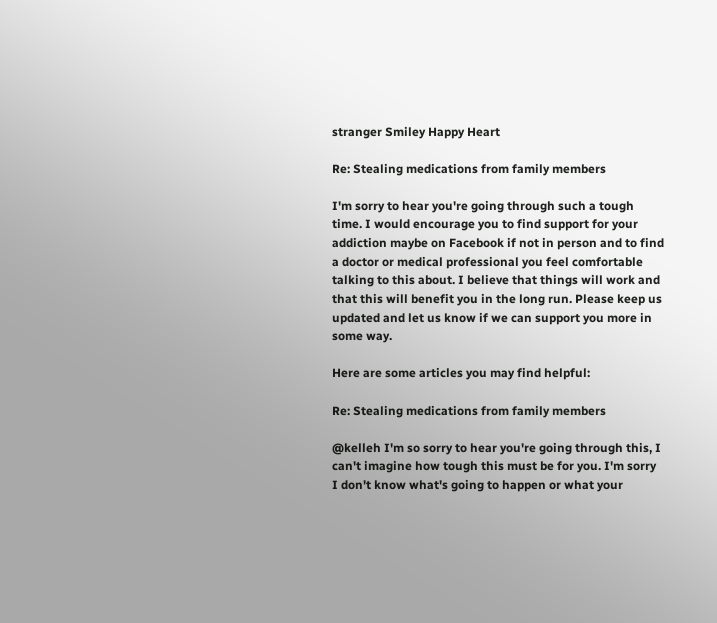stranger Smiley Happy Heart

Re: Stealing medications from family members

I'm sorry to hear you're going through such a tough time. I would encourage you to find support for your addiction maybe on Facebook if not in person and to find a doctor or medical professional you feel comfortable talking to this about. I believe that things will work and that this will benefit you in the long run. Please keep us updated and let us know if we can support you more in some way.

Here are some articles you may find helpful:

Re: Stealing medications from family members

@kelleh I'm so sorry to hear you're going through this, I can't imagine how tough this must be for you. I'm sorry I don't know what's going to happen or what your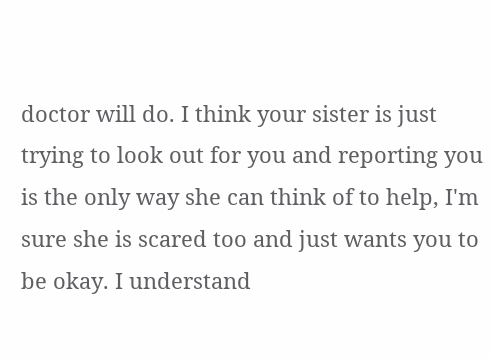doctor will do. I think your sister is just trying to look out for you and reporting you is the only way she can think of to help, I'm sure she is scared too and just wants you to be okay. I understand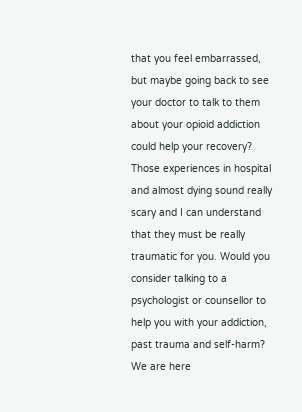that you feel embarrassed, but maybe going back to see your doctor to talk to them about your opioid addiction could help your recovery? Those experiences in hospital and almost dying sound really scary and I can understand that they must be really traumatic for you. Would you consider talking to a psychologist or counsellor to help you with your addiction, past trauma and self-harm? We are here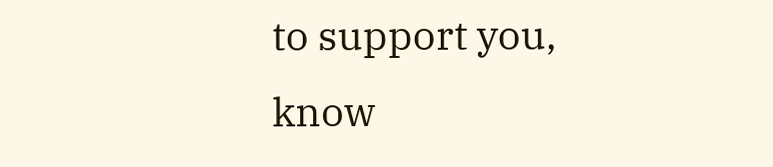to support you, know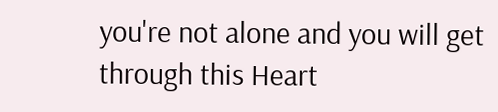you're not alone and you will get through this Heart